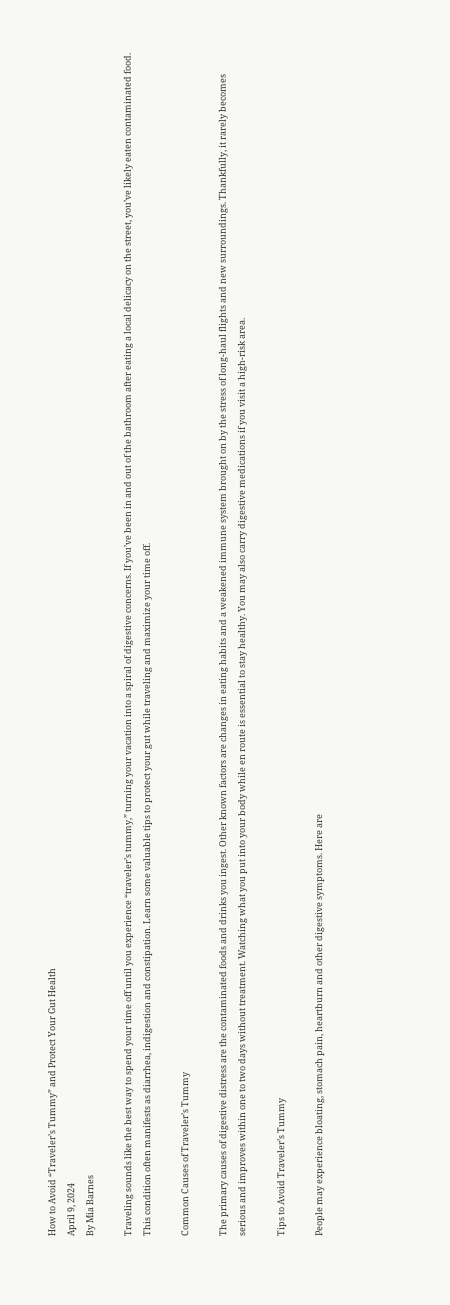How to Avoid “Traveler’s Tummy” and Protect Your Gut Health
April 9, 2024
By Mia Barnes

Traveling sounds like the best way to spend your time off until you experience “traveler’s tummy,” turning your vacation into a spiral of digestive concerns. If you’ve been in and out of the bathroom after eating a local delicacy on the street, you’ve likely eaten contaminated food. This condition often manifests as diarrhea, indigestion and constipation. Learn some valuable tips to protect your gut while traveling and maximize your time off.

Common Causes of Traveler’s Tummy

The primary causes of digestive distress are the contaminated foods and drinks you ingest. Other known factors are changes in eating habits and a weakened immune system brought on by the stress of long-haul flights and new surroundings. Thankfully, it rarely becomes serious and improves within one to two days without treatment. Watching what you put into your body while en route is essential to stay healthy. You may also carry digestive medications if you visit a high-risk area.

Tips to Avoid Traveler’s Tummy

People may experience bloating, stomach pain, heartburn and other digestive symptoms. Here are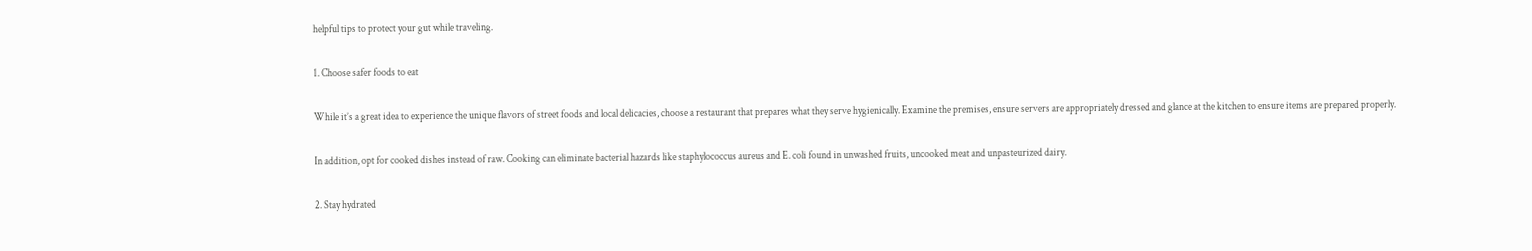helpful tips to protect your gut while traveling.

1. Choose safer foods to eat

While it’s a great idea to experience the unique flavors of street foods and local delicacies, choose a restaurant that prepares what they serve hygienically. Examine the premises, ensure servers are appropriately dressed and glance at the kitchen to ensure items are prepared properly.

In addition, opt for cooked dishes instead of raw. Cooking can eliminate bacterial hazards like staphylococcus aureus and E. coli found in unwashed fruits, uncooked meat and unpasteurized dairy.

2. Stay hydrated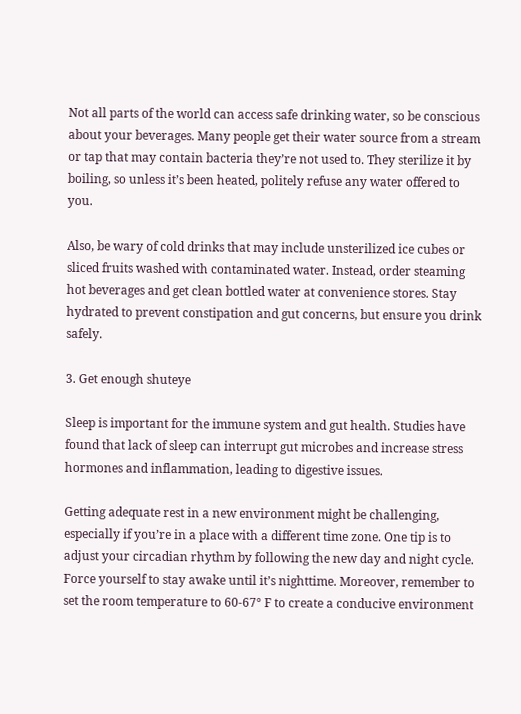Not all parts of the world can access safe drinking water, so be conscious about your beverages. Many people get their water source from a stream or tap that may contain bacteria they’re not used to. They sterilize it by boiling, so unless it’s been heated, politely refuse any water offered to you.

Also, be wary of cold drinks that may include unsterilized ice cubes or sliced fruits washed with contaminated water. Instead, order steaming hot beverages and get clean bottled water at convenience stores. Stay hydrated to prevent constipation and gut concerns, but ensure you drink safely.

3. Get enough shuteye

Sleep is important for the immune system and gut health. Studies have found that lack of sleep can interrupt gut microbes and increase stress hormones and inflammation, leading to digestive issues.

Getting adequate rest in a new environment might be challenging, especially if you’re in a place with a different time zone. One tip is to adjust your circadian rhythm by following the new day and night cycle. Force yourself to stay awake until it’s nighttime. Moreover, remember to set the room temperature to 60-67° F to create a conducive environment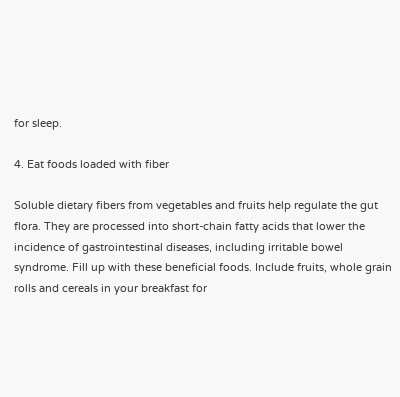for sleep.

4. Eat foods loaded with fiber

Soluble dietary fibers from vegetables and fruits help regulate the gut flora. They are processed into short-chain fatty acids that lower the incidence of gastrointestinal diseases, including irritable bowel syndrome. Fill up with these beneficial foods. Include fruits, whole grain rolls and cereals in your breakfast for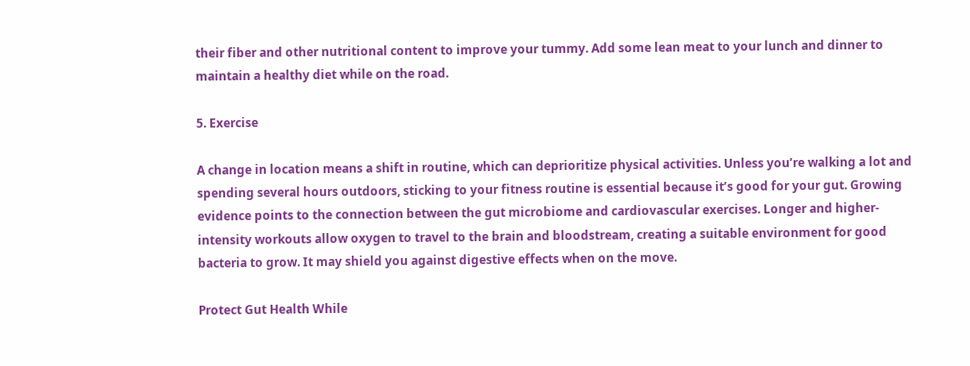their fiber and other nutritional content to improve your tummy. Add some lean meat to your lunch and dinner to maintain a healthy diet while on the road.

5. Exercise

A change in location means a shift in routine, which can deprioritize physical activities. Unless you’re walking a lot and spending several hours outdoors, sticking to your fitness routine is essential because it’s good for your gut. Growing evidence points to the connection between the gut microbiome and cardiovascular exercises. Longer and higher-intensity workouts allow oxygen to travel to the brain and bloodstream, creating a suitable environment for good bacteria to grow. It may shield you against digestive effects when on the move.

Protect Gut Health While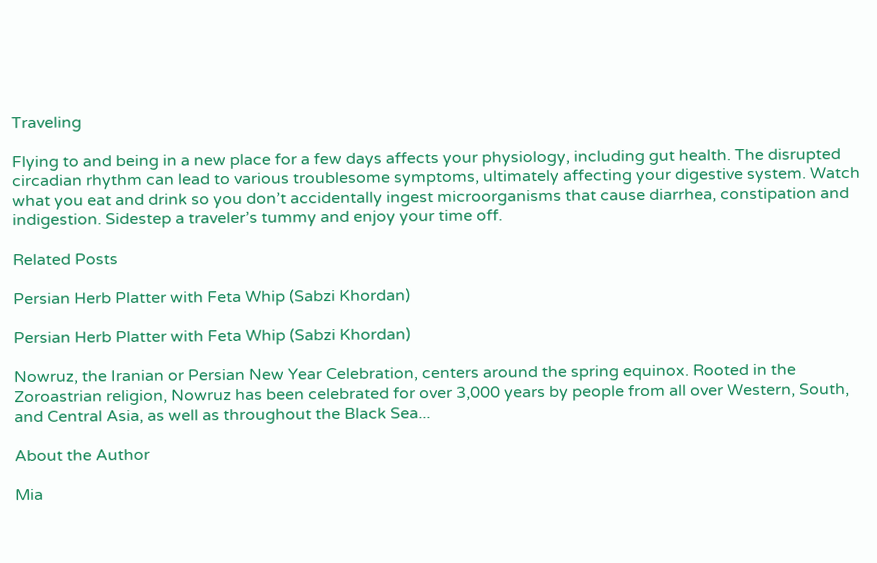Traveling

Flying to and being in a new place for a few days affects your physiology, including gut health. The disrupted circadian rhythm can lead to various troublesome symptoms, ultimately affecting your digestive system. Watch what you eat and drink so you don’t accidentally ingest microorganisms that cause diarrhea, constipation and indigestion. Sidestep a traveler’s tummy and enjoy your time off.

Related Posts

Persian Herb Platter with Feta Whip (Sabzi Khordan)

Persian Herb Platter with Feta Whip (Sabzi Khordan)

Nowruz, the Iranian or Persian New Year Celebration, centers around the spring equinox. Rooted in the Zoroastrian religion, Nowruz has been celebrated for over 3,000 years by people from all over Western, South, and Central Asia, as well as throughout the Black Sea...

About the Author

Mia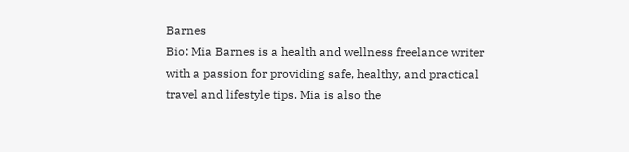Barnes
Bio: Mia Barnes is a health and wellness freelance writer with a passion for providing safe, healthy, and practical travel and lifestyle tips. Mia is also the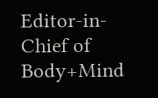Editor-in-Chief of Body+Mind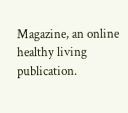Magazine, an online healthy living publication.